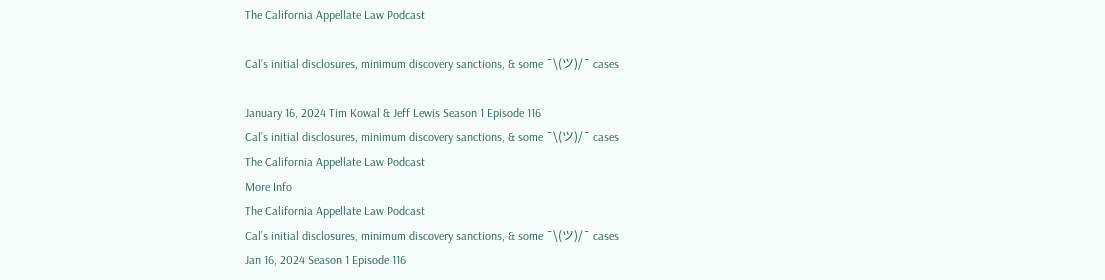The California Appellate Law Podcast

Cal’s initial disclosures, minimum discovery sanctions, & some ¯\(ツ)/¯ cases

January 16, 2024 Tim Kowal & Jeff Lewis Season 1 Episode 116
Cal’s initial disclosures, minimum discovery sanctions, & some ¯\(ツ)/¯ cases
The California Appellate Law Podcast
More Info
The California Appellate Law Podcast
Cal’s initial disclosures, minimum discovery sanctions, & some ¯\(ツ)/¯ cases
Jan 16, 2024 Season 1 Episode 116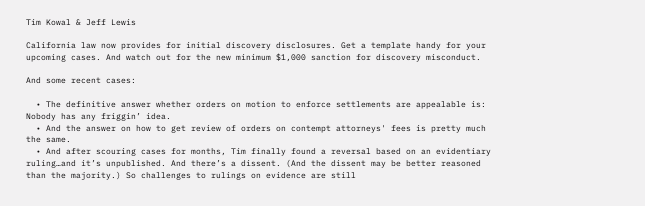Tim Kowal & Jeff Lewis

California law now provides for initial discovery disclosures. Get a template handy for your upcoming cases. And watch out for the new minimum $1,000 sanction for discovery misconduct.

And some recent cases:

  • The definitive answer whether orders on motion to enforce settlements are appealable is: Nobody has any friggin’ idea.
  • And the answer on how to get review of orders on contempt attorneys' fees is pretty much the same.
  • And after scouring cases for months, Tim finally found a reversal based on an evidentiary ruling…and it’s unpublished. And there’s a dissent. (And the dissent may be better reasoned than the majority.) So challenges to rulings on evidence are still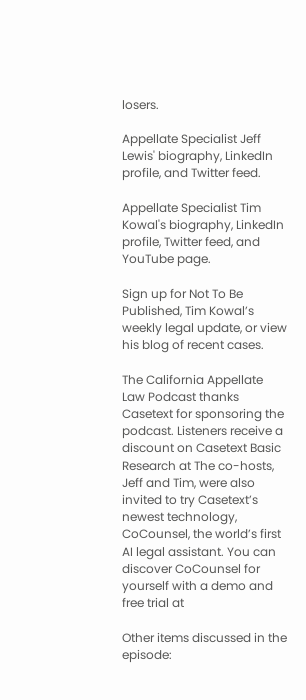losers.

Appellate Specialist Jeff Lewis' biography, LinkedIn profile, and Twitter feed.

Appellate Specialist Tim Kowal's biography, LinkedIn profile, Twitter feed, and YouTube page.

Sign up for Not To Be Published, Tim Kowal’s weekly legal update, or view his blog of recent cases.

The California Appellate Law Podcast thanks Casetext for sponsoring the podcast. Listeners receive a discount on Casetext Basic Research at The co-hosts, Jeff and Tim, were also invited to try Casetext’s newest technology, CoCounsel, the world’s first AI legal assistant. You can discover CoCounsel for yourself with a demo and free trial at

Other items discussed in the episode: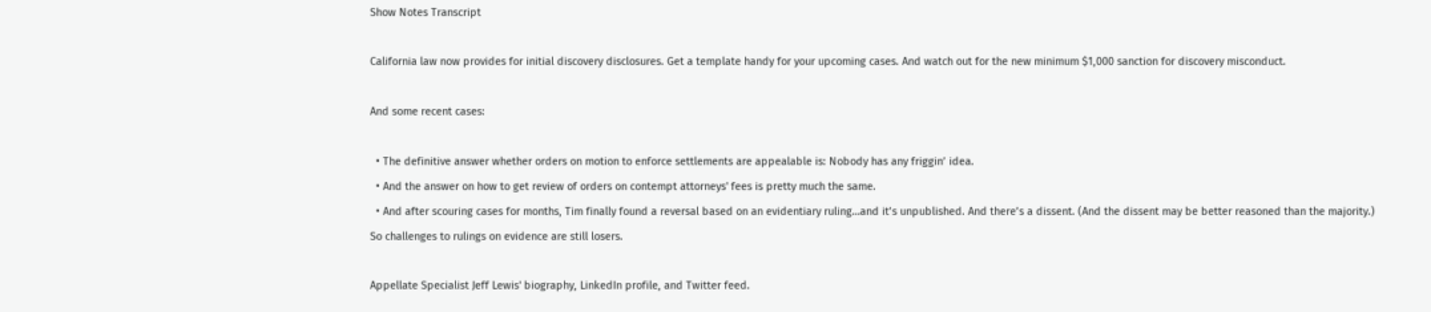Show Notes Transcript

California law now provides for initial discovery disclosures. Get a template handy for your upcoming cases. And watch out for the new minimum $1,000 sanction for discovery misconduct.

And some recent cases:

  • The definitive answer whether orders on motion to enforce settlements are appealable is: Nobody has any friggin’ idea.
  • And the answer on how to get review of orders on contempt attorneys' fees is pretty much the same.
  • And after scouring cases for months, Tim finally found a reversal based on an evidentiary ruling…and it’s unpublished. And there’s a dissent. (And the dissent may be better reasoned than the majority.) So challenges to rulings on evidence are still losers.

Appellate Specialist Jeff Lewis' biography, LinkedIn profile, and Twitter feed.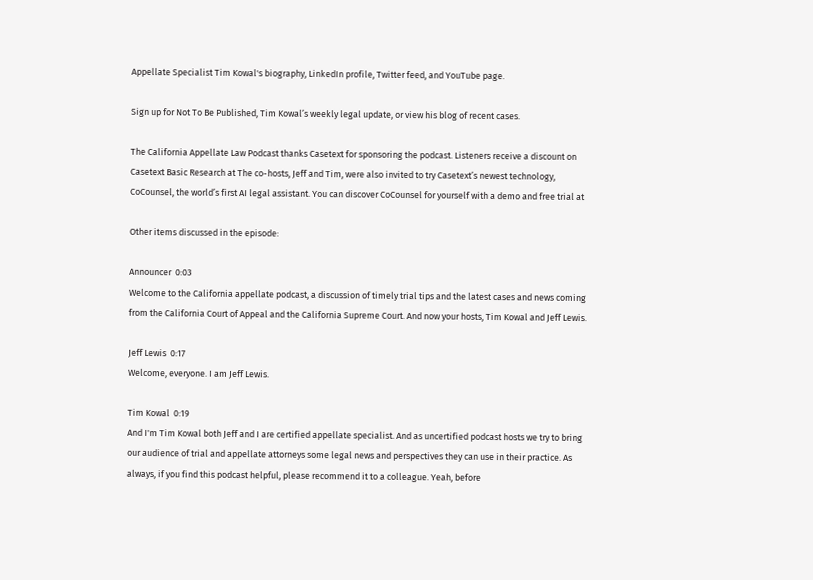Appellate Specialist Tim Kowal's biography, LinkedIn profile, Twitter feed, and YouTube page.

Sign up for Not To Be Published, Tim Kowal’s weekly legal update, or view his blog of recent cases.

The California Appellate Law Podcast thanks Casetext for sponsoring the podcast. Listeners receive a discount on Casetext Basic Research at The co-hosts, Jeff and Tim, were also invited to try Casetext’s newest technology, CoCounsel, the world’s first AI legal assistant. You can discover CoCounsel for yourself with a demo and free trial at

Other items discussed in the episode:

Announcer  0:03
Welcome to the California appellate podcast, a discussion of timely trial tips and the latest cases and news coming from the California Court of Appeal and the California Supreme Court. And now your hosts, Tim Kowal and Jeff Lewis.

Jeff Lewis  0:17
Welcome, everyone. I am Jeff Lewis.

Tim Kowal  0:19
And I'm Tim Kowal both Jeff and I are certified appellate specialist. And as uncertified podcast hosts we try to bring our audience of trial and appellate attorneys some legal news and perspectives they can use in their practice. As always, if you find this podcast helpful, please recommend it to a colleague. Yeah, before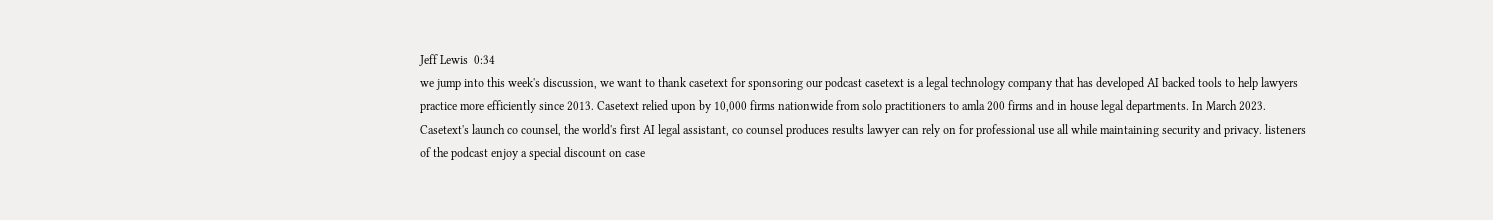Jeff Lewis  0:34
we jump into this week's discussion, we want to thank casetext for sponsoring our podcast casetext is a legal technology company that has developed AI backed tools to help lawyers practice more efficiently since 2013. Casetext relied upon by 10,000 firms nationwide from solo practitioners to amla 200 firms and in house legal departments. In March 2023. Casetext's launch co counsel, the world's first AI legal assistant, co counsel produces results lawyer can rely on for professional use all while maintaining security and privacy. listeners of the podcast enjoy a special discount on case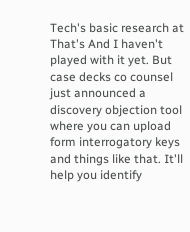Tech's basic research at That's And I haven't played with it yet. But case decks co counsel just announced a discovery objection tool where you can upload form interrogatory keys and things like that. It'll help you identify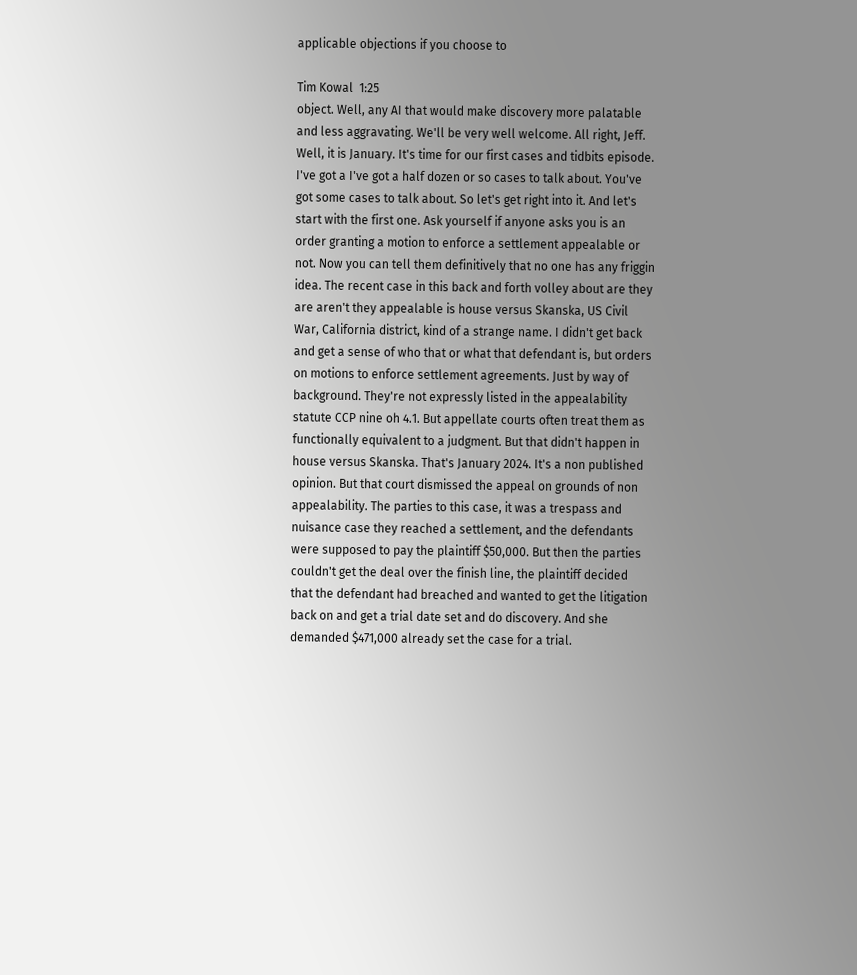applicable objections if you choose to

Tim Kowal  1:25
object. Well, any AI that would make discovery more palatable and less aggravating. We'll be very well welcome. All right, Jeff. Well, it is January. It's time for our first cases and tidbits episode. I've got a I've got a half dozen or so cases to talk about. You've got some cases to talk about. So let's get right into it. And let's start with the first one. Ask yourself if anyone asks you is an order granting a motion to enforce a settlement appealable or not. Now you can tell them definitively that no one has any friggin idea. The recent case in this back and forth volley about are they are aren't they appealable is house versus Skanska, US Civil War, California district, kind of a strange name. I didn't get back and get a sense of who that or what that defendant is, but orders on motions to enforce settlement agreements. Just by way of background. They're not expressly listed in the appealability statute CCP nine oh 4.1. But appellate courts often treat them as functionally equivalent to a judgment. But that didn't happen in house versus Skanska. That's January 2024. It's a non published opinion. But that court dismissed the appeal on grounds of non appealability. The parties to this case, it was a trespass and nuisance case they reached a settlement, and the defendants were supposed to pay the plaintiff $50,000. But then the parties couldn't get the deal over the finish line, the plaintiff decided that the defendant had breached and wanted to get the litigation back on and get a trial date set and do discovery. And she demanded $471,000 already set the case for a trial.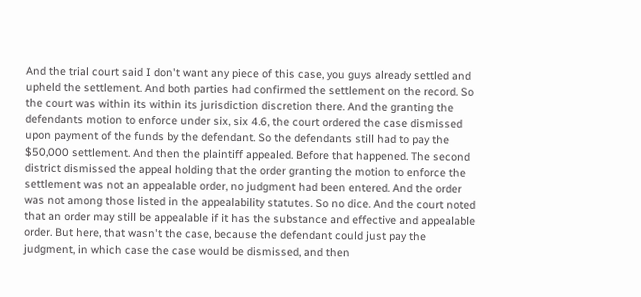And the trial court said I don't want any piece of this case, you guys already settled and upheld the settlement. And both parties had confirmed the settlement on the record. So the court was within its within its jurisdiction discretion there. And the granting the defendants motion to enforce under six, six 4.6, the court ordered the case dismissed upon payment of the funds by the defendant. So the defendants still had to pay the $50,000 settlement. And then the plaintiff appealed. Before that happened. The second district dismissed the appeal holding that the order granting the motion to enforce the settlement was not an appealable order, no judgment had been entered. And the order was not among those listed in the appealability statutes. So no dice. And the court noted that an order may still be appealable if it has the substance and effective and appealable order. But here, that wasn't the case, because the defendant could just pay the judgment, in which case the case would be dismissed, and then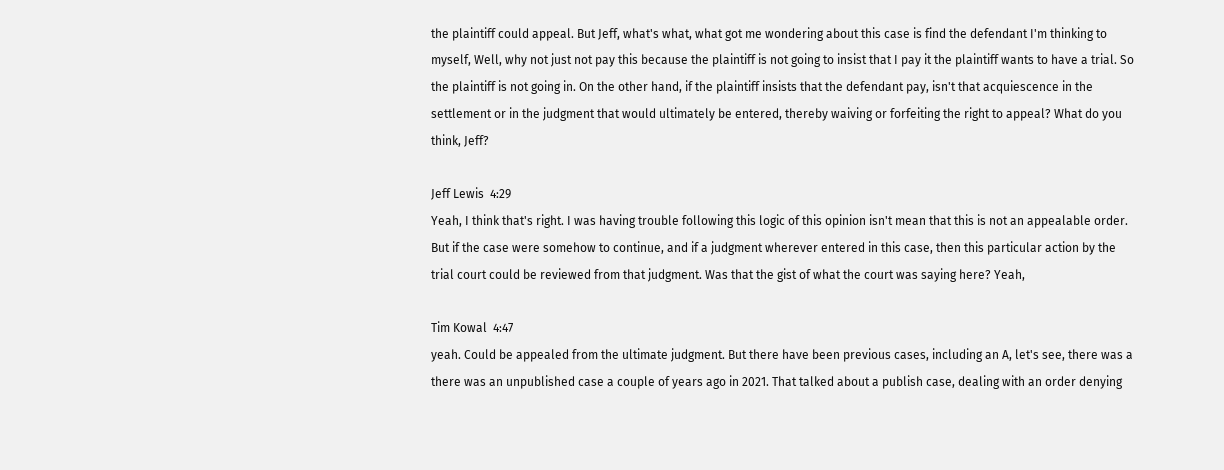the plaintiff could appeal. But Jeff, what's what, what got me wondering about this case is find the defendant I'm thinking to myself, Well, why not just not pay this because the plaintiff is not going to insist that I pay it the plaintiff wants to have a trial. So the plaintiff is not going in. On the other hand, if the plaintiff insists that the defendant pay, isn't that acquiescence in the settlement or in the judgment that would ultimately be entered, thereby waiving or forfeiting the right to appeal? What do you think, Jeff?

Jeff Lewis  4:29
Yeah, I think that's right. I was having trouble following this logic of this opinion isn't mean that this is not an appealable order. But if the case were somehow to continue, and if a judgment wherever entered in this case, then this particular action by the trial court could be reviewed from that judgment. Was that the gist of what the court was saying here? Yeah,

Tim Kowal  4:47
yeah. Could be appealed from the ultimate judgment. But there have been previous cases, including an A, let's see, there was a there was an unpublished case a couple of years ago in 2021. That talked about a publish case, dealing with an order denying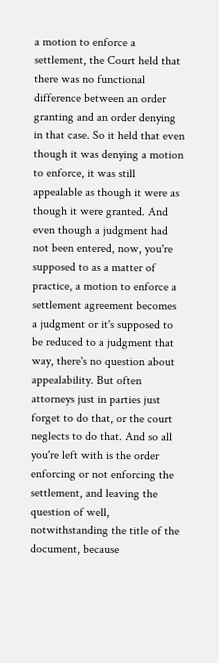a motion to enforce a settlement, the Court held that there was no functional difference between an order granting and an order denying in that case. So it held that even though it was denying a motion to enforce, it was still appealable as though it were as though it were granted. And even though a judgment had not been entered, now, you're supposed to as a matter of practice, a motion to enforce a settlement agreement becomes a judgment or it's supposed to be reduced to a judgment that way, there's no question about appealability. But often attorneys just in parties just forget to do that, or the court neglects to do that. And so all you're left with is the order enforcing or not enforcing the settlement, and leaving the question of well, notwithstanding the title of the document, because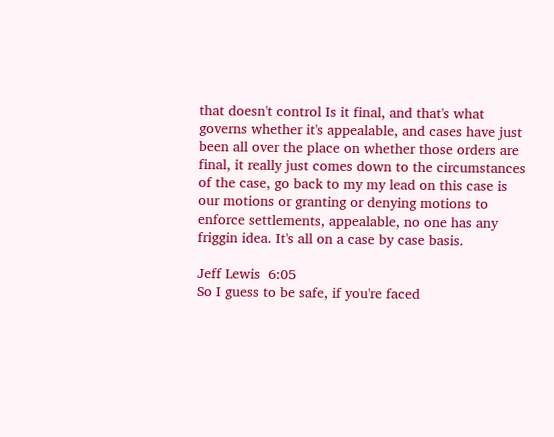that doesn't control Is it final, and that's what governs whether it's appealable, and cases have just been all over the place on whether those orders are final, it really just comes down to the circumstances of the case, go back to my my lead on this case is our motions or granting or denying motions to enforce settlements, appealable, no one has any friggin idea. It's all on a case by case basis.

Jeff Lewis  6:05
So I guess to be safe, if you're faced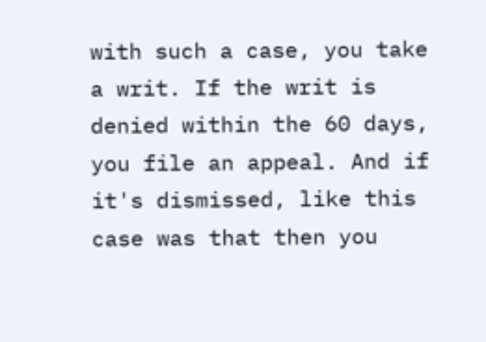with such a case, you take a writ. If the writ is denied within the 60 days, you file an appeal. And if it's dismissed, like this case was that then you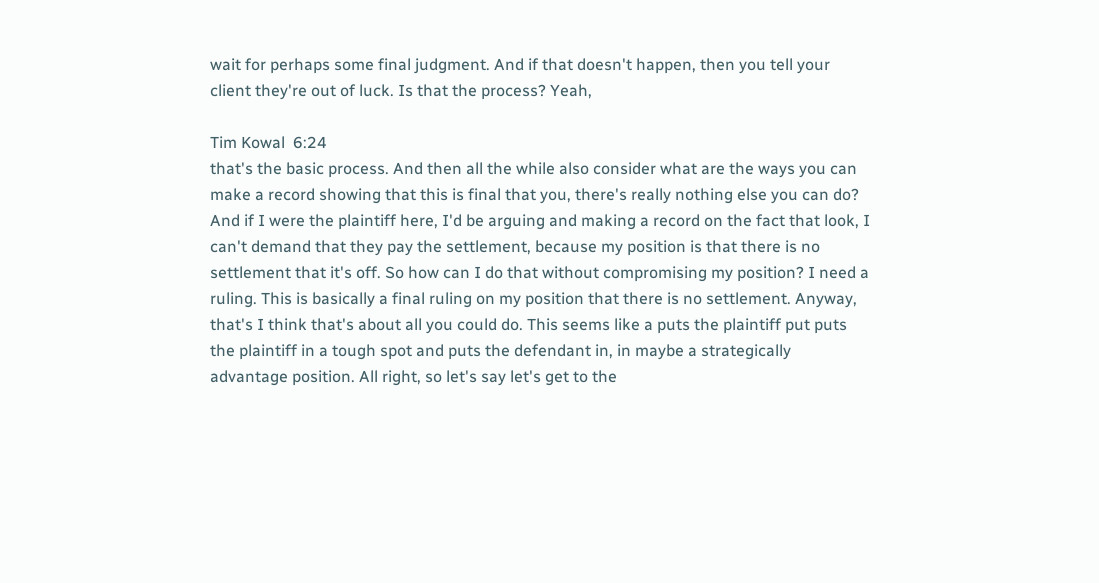wait for perhaps some final judgment. And if that doesn't happen, then you tell your client they're out of luck. Is that the process? Yeah,

Tim Kowal  6:24
that's the basic process. And then all the while also consider what are the ways you can make a record showing that this is final that you, there's really nothing else you can do? And if I were the plaintiff here, I'd be arguing and making a record on the fact that look, I can't demand that they pay the settlement, because my position is that there is no settlement that it's off. So how can I do that without compromising my position? I need a ruling. This is basically a final ruling on my position that there is no settlement. Anyway, that's I think that's about all you could do. This seems like a puts the plaintiff put puts the plaintiff in a tough spot and puts the defendant in, in maybe a strategically advantage position. All right, so let's say let's get to the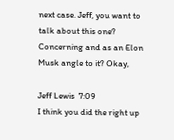next case. Jeff, you want to talk about this one? Concerning and as an Elon Musk angle to it? Okay,

Jeff Lewis  7:09
I think you did the right up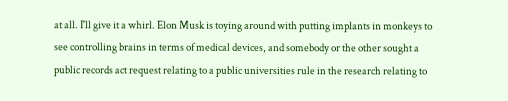at all. I'll give it a whirl. Elon Musk is toying around with putting implants in monkeys to see controlling brains in terms of medical devices, and somebody or the other sought a public records act request relating to a public universities rule in the research relating to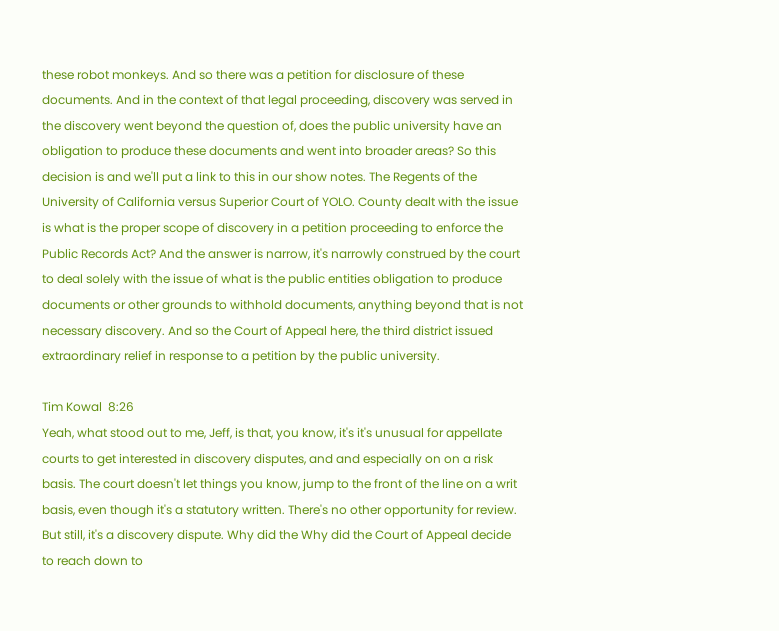these robot monkeys. And so there was a petition for disclosure of these documents. And in the context of that legal proceeding, discovery was served in the discovery went beyond the question of, does the public university have an obligation to produce these documents and went into broader areas? So this decision is and we'll put a link to this in our show notes. The Regents of the University of California versus Superior Court of YOLO. County dealt with the issue is what is the proper scope of discovery in a petition proceeding to enforce the Public Records Act? And the answer is narrow, it's narrowly construed by the court to deal solely with the issue of what is the public entities obligation to produce documents or other grounds to withhold documents, anything beyond that is not necessary discovery. And so the Court of Appeal here, the third district issued extraordinary relief in response to a petition by the public university.

Tim Kowal  8:26
Yeah, what stood out to me, Jeff, is that, you know, it's it's unusual for appellate courts to get interested in discovery disputes, and and especially on on a risk basis. The court doesn't let things you know, jump to the front of the line on a writ basis, even though it's a statutory written. There's no other opportunity for review. But still, it's a discovery dispute. Why did the Why did the Court of Appeal decide to reach down to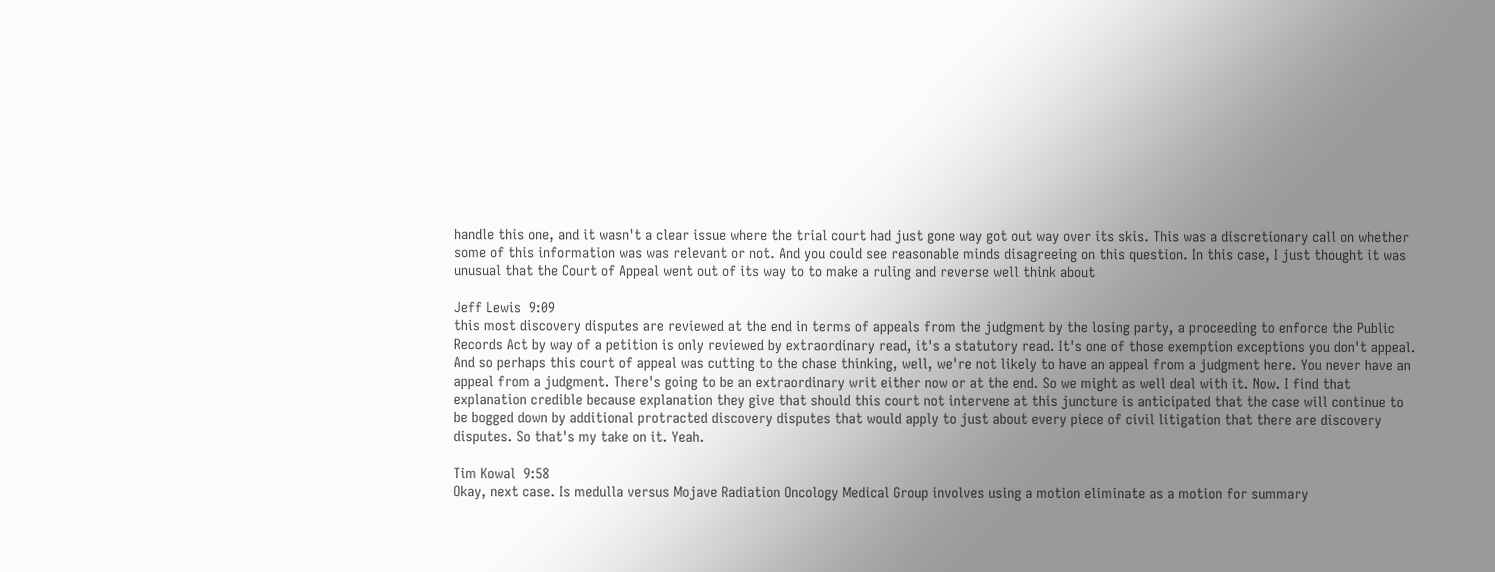handle this one, and it wasn't a clear issue where the trial court had just gone way got out way over its skis. This was a discretionary call on whether some of this information was was relevant or not. And you could see reasonable minds disagreeing on this question. In this case, I just thought it was unusual that the Court of Appeal went out of its way to to make a ruling and reverse well think about

Jeff Lewis  9:09
this most discovery disputes are reviewed at the end in terms of appeals from the judgment by the losing party, a proceeding to enforce the Public Records Act by way of a petition is only reviewed by extraordinary read, it's a statutory read. It's one of those exemption exceptions you don't appeal. And so perhaps this court of appeal was cutting to the chase thinking, well, we're not likely to have an appeal from a judgment here. You never have an appeal from a judgment. There's going to be an extraordinary writ either now or at the end. So we might as well deal with it. Now. I find that explanation credible because explanation they give that should this court not intervene at this juncture is anticipated that the case will continue to be bogged down by additional protracted discovery disputes that would apply to just about every piece of civil litigation that there are discovery disputes. So that's my take on it. Yeah.

Tim Kowal  9:58
Okay, next case. Is medulla versus Mojave Radiation Oncology Medical Group involves using a motion eliminate as a motion for summary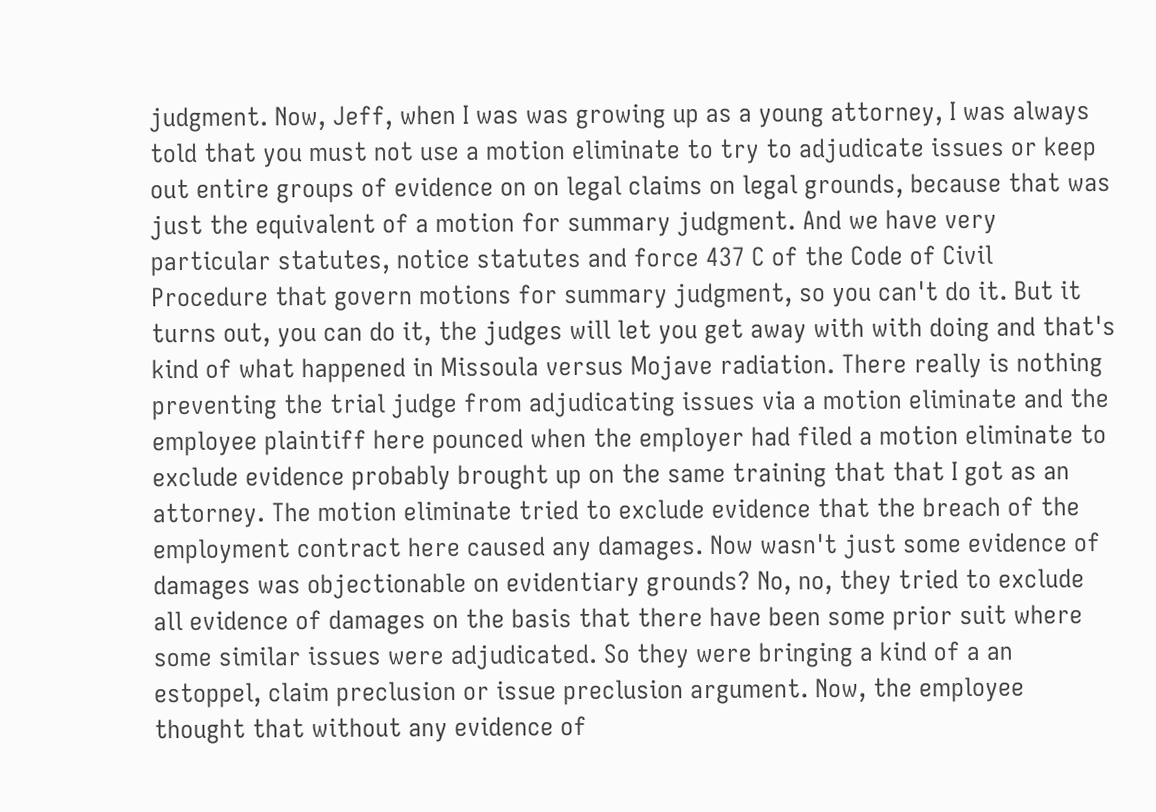judgment. Now, Jeff, when I was was growing up as a young attorney, I was always told that you must not use a motion eliminate to try to adjudicate issues or keep out entire groups of evidence on on legal claims on legal grounds, because that was just the equivalent of a motion for summary judgment. And we have very particular statutes, notice statutes and force 437 C of the Code of Civil Procedure that govern motions for summary judgment, so you can't do it. But it turns out, you can do it, the judges will let you get away with with doing and that's kind of what happened in Missoula versus Mojave radiation. There really is nothing preventing the trial judge from adjudicating issues via a motion eliminate and the employee plaintiff here pounced when the employer had filed a motion eliminate to exclude evidence probably brought up on the same training that that I got as an attorney. The motion eliminate tried to exclude evidence that the breach of the employment contract here caused any damages. Now wasn't just some evidence of damages was objectionable on evidentiary grounds? No, no, they tried to exclude all evidence of damages on the basis that there have been some prior suit where some similar issues were adjudicated. So they were bringing a kind of a an estoppel, claim preclusion or issue preclusion argument. Now, the employee thought that without any evidence of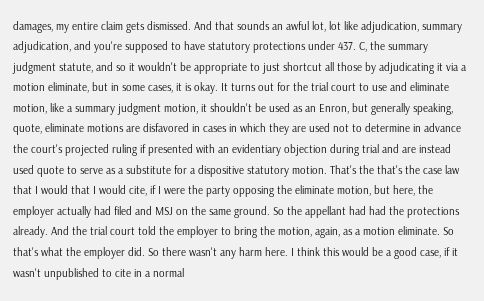damages, my entire claim gets dismissed. And that sounds an awful lot, lot like adjudication, summary adjudication, and you're supposed to have statutory protections under 437. C, the summary judgment statute, and so it wouldn't be appropriate to just shortcut all those by adjudicating it via a motion eliminate, but in some cases, it is okay. It turns out for the trial court to use and eliminate motion, like a summary judgment motion, it shouldn't be used as an Enron, but generally speaking, quote, eliminate motions are disfavored in cases in which they are used not to determine in advance the court's projected ruling if presented with an evidentiary objection during trial and are instead used quote to serve as a substitute for a dispositive statutory motion. That's the that's the case law that I would that I would cite, if I were the party opposing the eliminate motion, but here, the employer actually had filed and MSJ on the same ground. So the appellant had had the protections already. And the trial court told the employer to bring the motion, again, as a motion eliminate. So that's what the employer did. So there wasn't any harm here. I think this would be a good case, if it wasn't unpublished to cite in a normal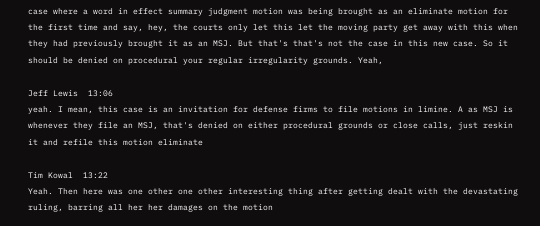case where a word in effect summary judgment motion was being brought as an eliminate motion for the first time and say, hey, the courts only let this let the moving party get away with this when they had previously brought it as an MSJ. But that's that's not the case in this new case. So it should be denied on procedural your regular irregularity grounds. Yeah,

Jeff Lewis  13:06
yeah. I mean, this case is an invitation for defense firms to file motions in limine. A as MSJ is whenever they file an MSJ, that's denied on either procedural grounds or close calls, just reskin it and refile this motion eliminate

Tim Kowal  13:22
Yeah. Then here was one other one other interesting thing after getting dealt with the devastating ruling, barring all her her damages on the motion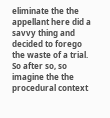eliminate the the appellant here did a savvy thing and decided to forego the waste of a trial. So after so, so imagine the the procedural context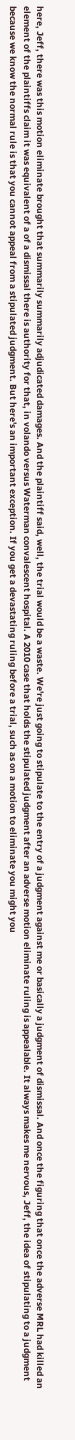here, Jeff, there was this motion eliminate brought that summarily summarily adjudicated damages. And the plaintiff said, well, the trial would be a waste. We're just going to stipulate to the entry of a judgment against me or basically a judgment of dismissal. And once the figuring that once the adverse MRL had killed an element of the plaintiffs claim it was equivalent of a of a dismissal there is authority for that, in volando versus Waterman convalescent hospital. A 2010 case that holds the stipulated judgment after an adverse motion eliminate ruling is appealable. It always makes me nervous, Jeff, the idea of stipulating to a judgment because we know the normal rule is that you cannot appeal from a stipulated judgment. But here's an important exception. If you get a devastating ruling before a trial, such as on a motion to eliminate you might you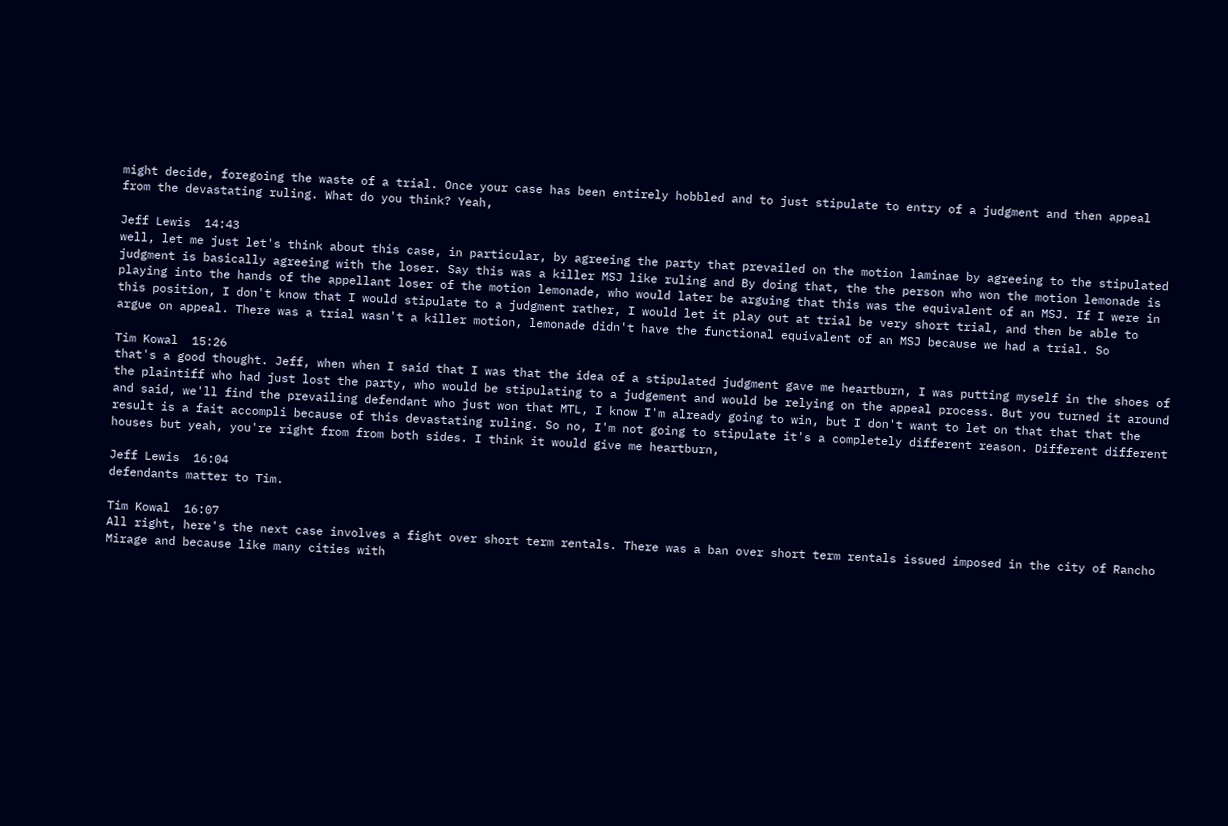might decide, foregoing the waste of a trial. Once your case has been entirely hobbled and to just stipulate to entry of a judgment and then appeal from the devastating ruling. What do you think? Yeah,

Jeff Lewis  14:43
well, let me just let's think about this case, in particular, by agreeing the party that prevailed on the motion laminae by agreeing to the stipulated judgment is basically agreeing with the loser. Say this was a killer MSJ like ruling and By doing that, the the person who won the motion lemonade is playing into the hands of the appellant loser of the motion lemonade, who would later be arguing that this was the equivalent of an MSJ. If I were in this position, I don't know that I would stipulate to a judgment rather, I would let it play out at trial be very short trial, and then be able to argue on appeal. There was a trial wasn't a killer motion, lemonade didn't have the functional equivalent of an MSJ because we had a trial. So

Tim Kowal  15:26
that's a good thought. Jeff, when when I said that I was that the idea of a stipulated judgment gave me heartburn, I was putting myself in the shoes of the plaintiff who had just lost the party, who would be stipulating to a judgement and would be relying on the appeal process. But you turned it around and said, we'll find the prevailing defendant who just won that MTL, I know I'm already going to win, but I don't want to let on that that that the result is a fait accompli because of this devastating ruling. So no, I'm not going to stipulate it's a completely different reason. Different different houses but yeah, you're right from from both sides. I think it would give me heartburn,

Jeff Lewis  16:04
defendants matter to Tim.

Tim Kowal  16:07
All right, here's the next case involves a fight over short term rentals. There was a ban over short term rentals issued imposed in the city of Rancho Mirage and because like many cities with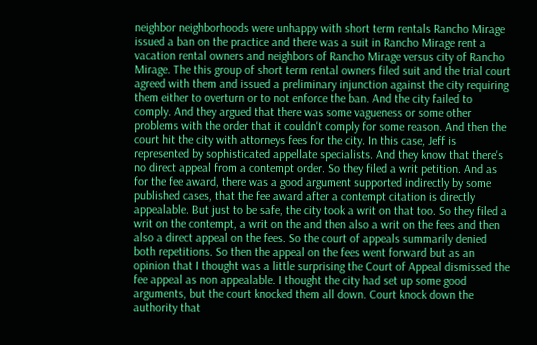neighbor neighborhoods were unhappy with short term rentals Rancho Mirage issued a ban on the practice and there was a suit in Rancho Mirage rent a vacation rental owners and neighbors of Rancho Mirage versus city of Rancho Mirage. The this group of short term rental owners filed suit and the trial court agreed with them and issued a preliminary injunction against the city requiring them either to overturn or to not enforce the ban. And the city failed to comply. And they argued that there was some vagueness or some other problems with the order that it couldn't comply for some reason. And then the court hit the city with attorneys fees for the city. In this case, Jeff is represented by sophisticated appellate specialists. And they know that there's no direct appeal from a contempt order. So they filed a writ petition. And as for the fee award, there was a good argument supported indirectly by some published cases, that the fee award after a contempt citation is directly appealable. But just to be safe, the city took a writ on that too. So they filed a writ on the contempt, a writ on the and then also a writ on the fees and then also a direct appeal on the fees. So the court of appeals summarily denied both repetitions. So then the appeal on the fees went forward but as an opinion that I thought was a little surprising the Court of Appeal dismissed the fee appeal as non appealable. I thought the city had set up some good arguments, but the court knocked them all down. Court knock down the authority that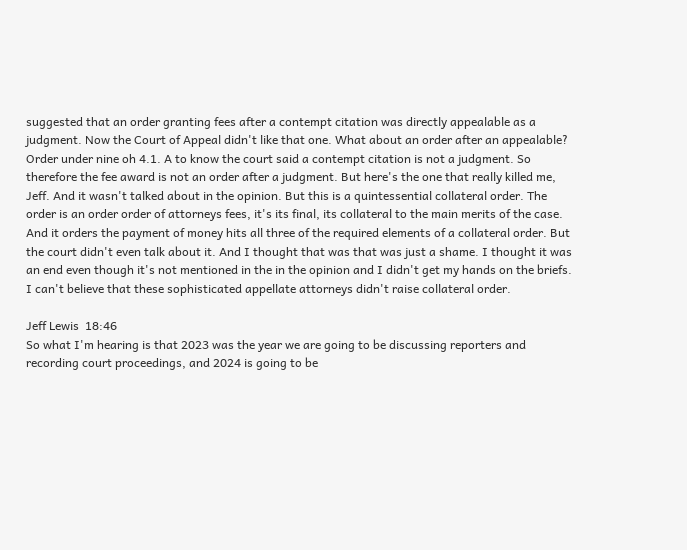suggested that an order granting fees after a contempt citation was directly appealable as a judgment. Now the Court of Appeal didn't like that one. What about an order after an appealable? Order under nine oh 4.1. A to know the court said a contempt citation is not a judgment. So therefore the fee award is not an order after a judgment. But here's the one that really killed me, Jeff. And it wasn't talked about in the opinion. But this is a quintessential collateral order. The order is an order order of attorneys fees, it's its final, its collateral to the main merits of the case. And it orders the payment of money hits all three of the required elements of a collateral order. But the court didn't even talk about it. And I thought that was that was just a shame. I thought it was an end even though it's not mentioned in the in the opinion and I didn't get my hands on the briefs. I can't believe that these sophisticated appellate attorneys didn't raise collateral order.

Jeff Lewis  18:46
So what I'm hearing is that 2023 was the year we are going to be discussing reporters and recording court proceedings, and 2024 is going to be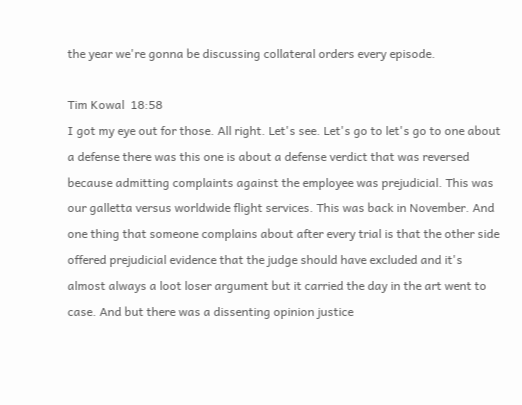the year we're gonna be discussing collateral orders every episode.

Tim Kowal  18:58
I got my eye out for those. All right. Let's see. Let's go to let's go to one about a defense there was this one is about a defense verdict that was reversed because admitting complaints against the employee was prejudicial. This was our galletta versus worldwide flight services. This was back in November. And one thing that someone complains about after every trial is that the other side offered prejudicial evidence that the judge should have excluded and it's almost always a loot loser argument but it carried the day in the art went to case. And but there was a dissenting opinion justice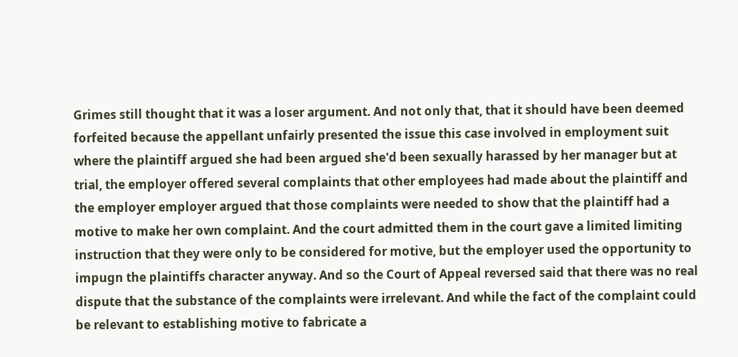Grimes still thought that it was a loser argument. And not only that, that it should have been deemed forfeited because the appellant unfairly presented the issue this case involved in employment suit where the plaintiff argued she had been argued she'd been sexually harassed by her manager but at trial, the employer offered several complaints that other employees had made about the plaintiff and the employer employer argued that those complaints were needed to show that the plaintiff had a motive to make her own complaint. And the court admitted them in the court gave a limited limiting instruction that they were only to be considered for motive, but the employer used the opportunity to impugn the plaintiffs character anyway. And so the Court of Appeal reversed said that there was no real dispute that the substance of the complaints were irrelevant. And while the fact of the complaint could be relevant to establishing motive to fabricate a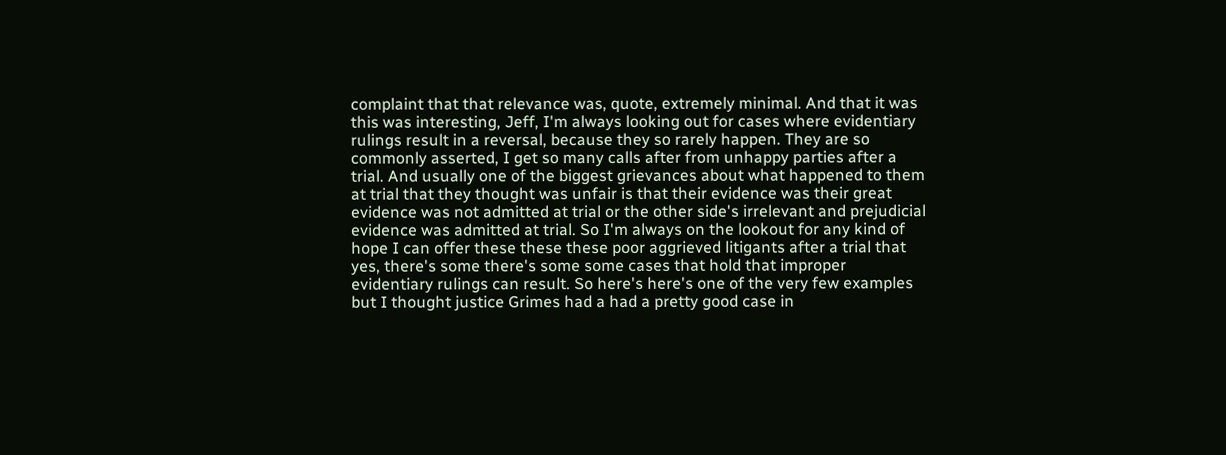complaint that that relevance was, quote, extremely minimal. And that it was this was interesting, Jeff, I'm always looking out for cases where evidentiary rulings result in a reversal, because they so rarely happen. They are so commonly asserted, I get so many calls after from unhappy parties after a trial. And usually one of the biggest grievances about what happened to them at trial that they thought was unfair is that their evidence was their great evidence was not admitted at trial or the other side's irrelevant and prejudicial evidence was admitted at trial. So I'm always on the lookout for any kind of hope I can offer these these these poor aggrieved litigants after a trial that yes, there's some there's some some cases that hold that improper evidentiary rulings can result. So here's here's one of the very few examples but I thought justice Grimes had a had a pretty good case in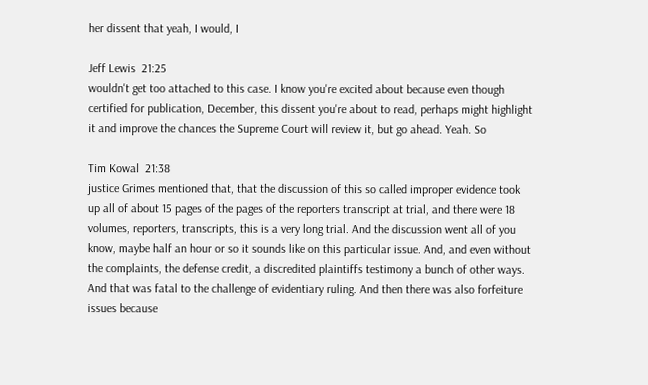her dissent that yeah, I would, I

Jeff Lewis  21:25
wouldn't get too attached to this case. I know you're excited about because even though certified for publication, December, this dissent you're about to read, perhaps might highlight it and improve the chances the Supreme Court will review it, but go ahead. Yeah. So

Tim Kowal  21:38
justice Grimes mentioned that, that the discussion of this so called improper evidence took up all of about 15 pages of the pages of the reporters transcript at trial, and there were 18 volumes, reporters, transcripts, this is a very long trial. And the discussion went all of you know, maybe half an hour or so it sounds like on this particular issue. And, and even without the complaints, the defense credit, a discredited plaintiffs testimony a bunch of other ways. And that was fatal to the challenge of evidentiary ruling. And then there was also forfeiture issues because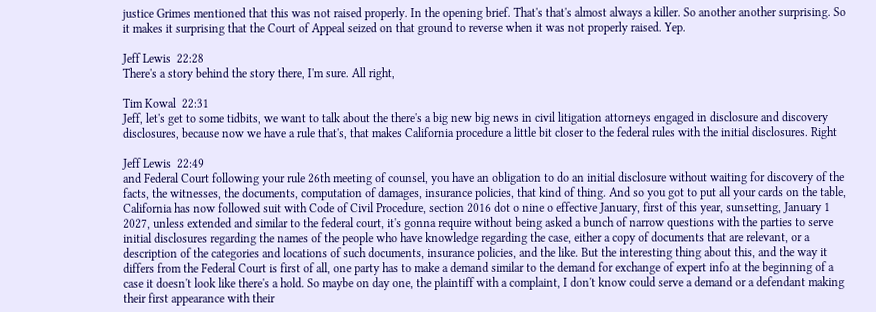justice Grimes mentioned that this was not raised properly. In the opening brief. That's that's almost always a killer. So another another surprising. So it makes it surprising that the Court of Appeal seized on that ground to reverse when it was not properly raised. Yep.

Jeff Lewis  22:28
There's a story behind the story there, I'm sure. All right,

Tim Kowal  22:31
Jeff, let's get to some tidbits, we want to talk about the there's a big new big news in civil litigation attorneys engaged in disclosure and discovery disclosures, because now we have a rule that's, that makes California procedure a little bit closer to the federal rules with the initial disclosures. Right

Jeff Lewis  22:49
and Federal Court following your rule 26th meeting of counsel, you have an obligation to do an initial disclosure without waiting for discovery of the facts, the witnesses, the documents, computation of damages, insurance policies, that kind of thing. And so you got to put all your cards on the table, California has now followed suit with Code of Civil Procedure, section 2016 dot o nine o effective January, first of this year, sunsetting, January 1 2027, unless extended and similar to the federal court, it's gonna require without being asked a bunch of narrow questions with the parties to serve initial disclosures regarding the names of the people who have knowledge regarding the case, either a copy of documents that are relevant, or a description of the categories and locations of such documents, insurance policies, and the like. But the interesting thing about this, and the way it differs from the Federal Court is first of all, one party has to make a demand similar to the demand for exchange of expert info at the beginning of a case it doesn't look like there's a hold. So maybe on day one, the plaintiff with a complaint, I don't know could serve a demand or a defendant making their first appearance with their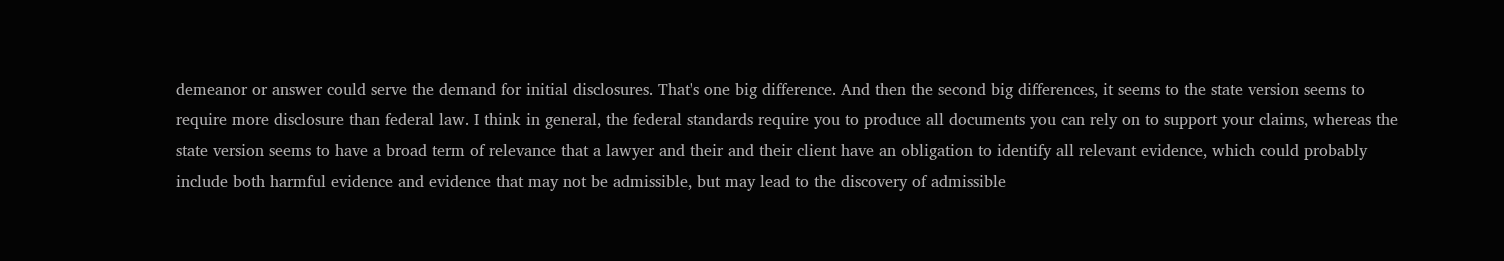demeanor or answer could serve the demand for initial disclosures. That's one big difference. And then the second big differences, it seems to the state version seems to require more disclosure than federal law. I think in general, the federal standards require you to produce all documents you can rely on to support your claims, whereas the state version seems to have a broad term of relevance that a lawyer and their and their client have an obligation to identify all relevant evidence, which could probably include both harmful evidence and evidence that may not be admissible, but may lead to the discovery of admissible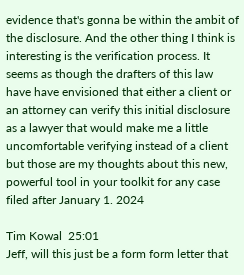evidence that's gonna be within the ambit of the disclosure. And the other thing I think is interesting is the verification process. It seems as though the drafters of this law have have envisioned that either a client or an attorney can verify this initial disclosure as a lawyer that would make me a little uncomfortable verifying instead of a client but those are my thoughts about this new, powerful tool in your toolkit for any case filed after January 1. 2024

Tim Kowal  25:01
Jeff, will this just be a form form letter that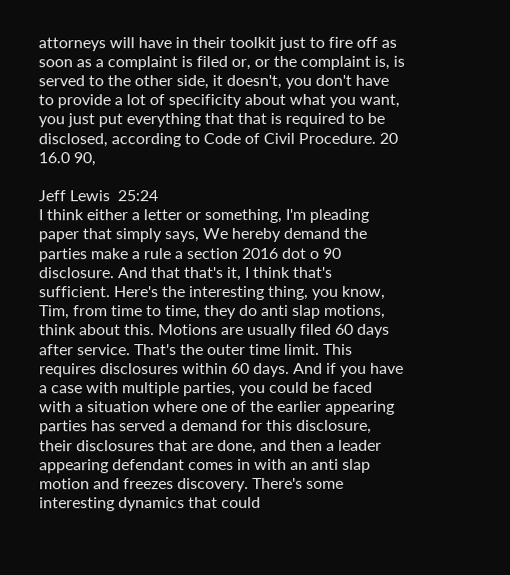attorneys will have in their toolkit just to fire off as soon as a complaint is filed or, or the complaint is, is served to the other side, it doesn't, you don't have to provide a lot of specificity about what you want, you just put everything that that is required to be disclosed, according to Code of Civil Procedure. 20 16.0 90,

Jeff Lewis  25:24
I think either a letter or something, I'm pleading paper that simply says, We hereby demand the parties make a rule a section 2016 dot o 90 disclosure. And that that's it, I think that's sufficient. Here's the interesting thing, you know, Tim, from time to time, they do anti slap motions, think about this. Motions are usually filed 60 days after service. That's the outer time limit. This requires disclosures within 60 days. And if you have a case with multiple parties, you could be faced with a situation where one of the earlier appearing parties has served a demand for this disclosure, their disclosures that are done, and then a leader appearing defendant comes in with an anti slap motion and freezes discovery. There's some interesting dynamics that could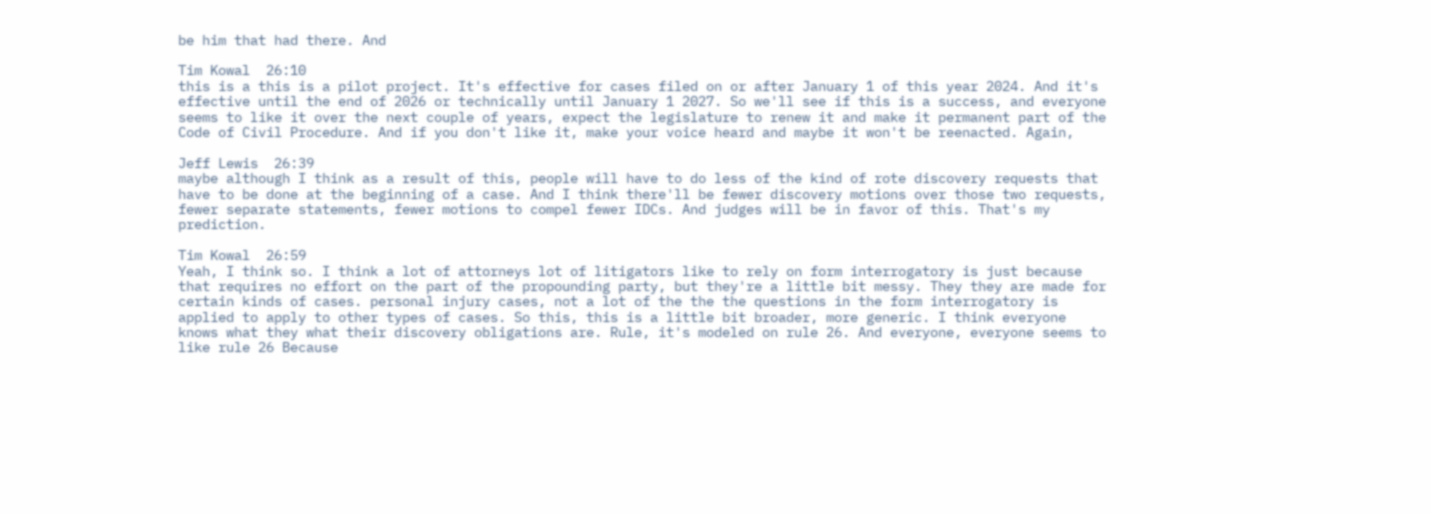be him that had there. And

Tim Kowal  26:10
this is a this is a pilot project. It's effective for cases filed on or after January 1 of this year 2024. And it's effective until the end of 2026 or technically until January 1 2027. So we'll see if this is a success, and everyone seems to like it over the next couple of years, expect the legislature to renew it and make it permanent part of the Code of Civil Procedure. And if you don't like it, make your voice heard and maybe it won't be reenacted. Again,

Jeff Lewis  26:39
maybe although I think as a result of this, people will have to do less of the kind of rote discovery requests that have to be done at the beginning of a case. And I think there'll be fewer discovery motions over those two requests, fewer separate statements, fewer motions to compel fewer IDCs. And judges will be in favor of this. That's my prediction.

Tim Kowal  26:59
Yeah, I think so. I think a lot of attorneys lot of litigators like to rely on form interrogatory is just because that requires no effort on the part of the propounding party, but they're a little bit messy. They they are made for certain kinds of cases. personal injury cases, not a lot of the the the questions in the form interrogatory is applied to apply to other types of cases. So this, this is a little bit broader, more generic. I think everyone knows what they what their discovery obligations are. Rule, it's modeled on rule 26. And everyone, everyone seems to like rule 26 Because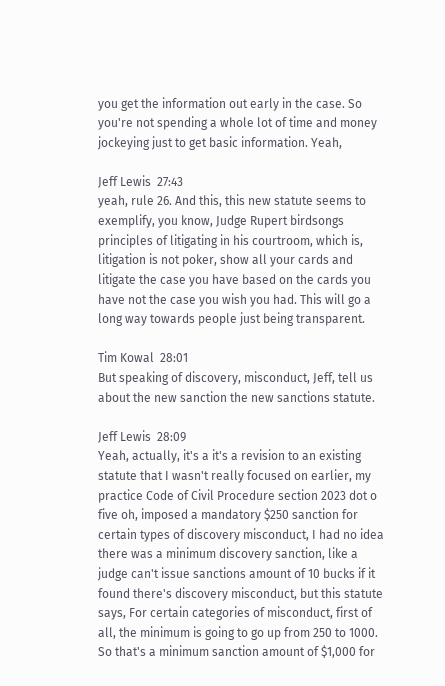you get the information out early in the case. So you're not spending a whole lot of time and money jockeying just to get basic information. Yeah,

Jeff Lewis  27:43
yeah, rule 26. And this, this new statute seems to exemplify, you know, Judge Rupert birdsongs principles of litigating in his courtroom, which is, litigation is not poker, show all your cards and litigate the case you have based on the cards you have not the case you wish you had. This will go a long way towards people just being transparent.

Tim Kowal  28:01
But speaking of discovery, misconduct, Jeff, tell us about the new sanction the new sanctions statute.

Jeff Lewis  28:09
Yeah, actually, it's a it's a revision to an existing statute that I wasn't really focused on earlier, my practice Code of Civil Procedure section 2023 dot o five oh, imposed a mandatory $250 sanction for certain types of discovery misconduct, I had no idea there was a minimum discovery sanction, like a judge can't issue sanctions amount of 10 bucks if it found there's discovery misconduct, but this statute says, For certain categories of misconduct, first of all, the minimum is going to go up from 250 to 1000. So that's a minimum sanction amount of $1,000 for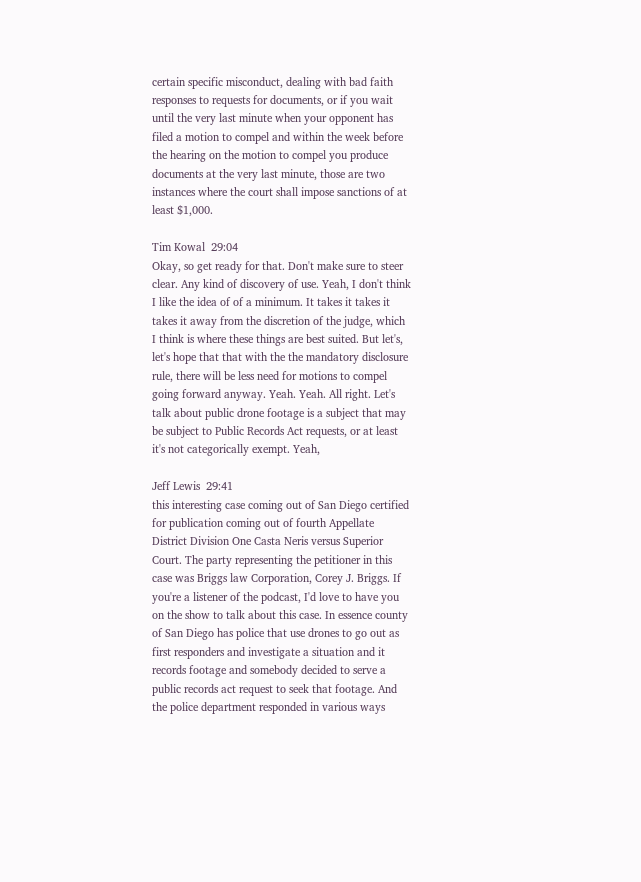certain specific misconduct, dealing with bad faith responses to requests for documents, or if you wait until the very last minute when your opponent has filed a motion to compel and within the week before the hearing on the motion to compel you produce documents at the very last minute, those are two instances where the court shall impose sanctions of at least $1,000.

Tim Kowal  29:04
Okay, so get ready for that. Don't make sure to steer clear. Any kind of discovery of use. Yeah, I don't think I like the idea of of a minimum. It takes it takes it takes it away from the discretion of the judge, which I think is where these things are best suited. But let's, let's hope that that with the the mandatory disclosure rule, there will be less need for motions to compel going forward anyway. Yeah. Yeah. All right. Let's talk about public drone footage is a subject that may be subject to Public Records Act requests, or at least it's not categorically exempt. Yeah,

Jeff Lewis  29:41
this interesting case coming out of San Diego certified for publication coming out of fourth Appellate District Division One Casta Neris versus Superior Court. The party representing the petitioner in this case was Briggs law Corporation, Corey J. Briggs. If you're a listener of the podcast, I'd love to have you on the show to talk about this case. In essence county of San Diego has police that use drones to go out as first responders and investigate a situation and it records footage and somebody decided to serve a public records act request to seek that footage. And the police department responded in various ways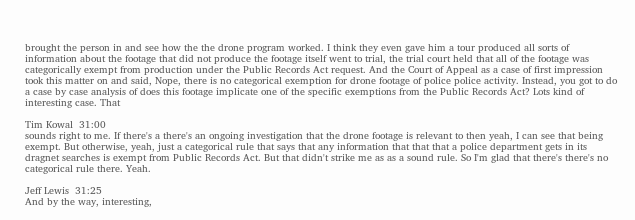brought the person in and see how the the drone program worked. I think they even gave him a tour produced all sorts of information about the footage that did not produce the footage itself went to trial, the trial court held that all of the footage was categorically exempt from production under the Public Records Act request. And the Court of Appeal as a case of first impression took this matter on and said, Nope, there is no categorical exemption for drone footage of police police activity. Instead, you got to do a case by case analysis of does this footage implicate one of the specific exemptions from the Public Records Act? Lots kind of interesting case. That

Tim Kowal  31:00
sounds right to me. If there's a there's an ongoing investigation that the drone footage is relevant to then yeah, I can see that being exempt. But otherwise, yeah, just a categorical rule that says that any information that that that a police department gets in its dragnet searches is exempt from Public Records Act. But that didn't strike me as as a sound rule. So I'm glad that there's there's no categorical rule there. Yeah.

Jeff Lewis  31:25
And by the way, interesting,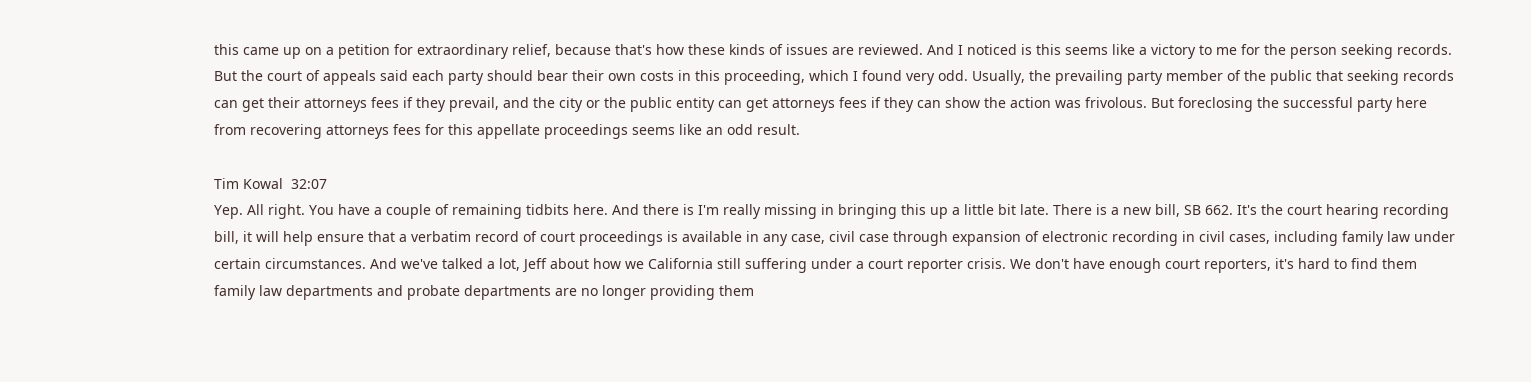this came up on a petition for extraordinary relief, because that's how these kinds of issues are reviewed. And I noticed is this seems like a victory to me for the person seeking records. But the court of appeals said each party should bear their own costs in this proceeding, which I found very odd. Usually, the prevailing party member of the public that seeking records can get their attorneys fees if they prevail, and the city or the public entity can get attorneys fees if they can show the action was frivolous. But foreclosing the successful party here from recovering attorneys fees for this appellate proceedings seems like an odd result.

Tim Kowal  32:07
Yep. All right. You have a couple of remaining tidbits here. And there is I'm really missing in bringing this up a little bit late. There is a new bill, SB 662. It's the court hearing recording bill, it will help ensure that a verbatim record of court proceedings is available in any case, civil case through expansion of electronic recording in civil cases, including family law under certain circumstances. And we've talked a lot, Jeff about how we California still suffering under a court reporter crisis. We don't have enough court reporters, it's hard to find them family law departments and probate departments are no longer providing them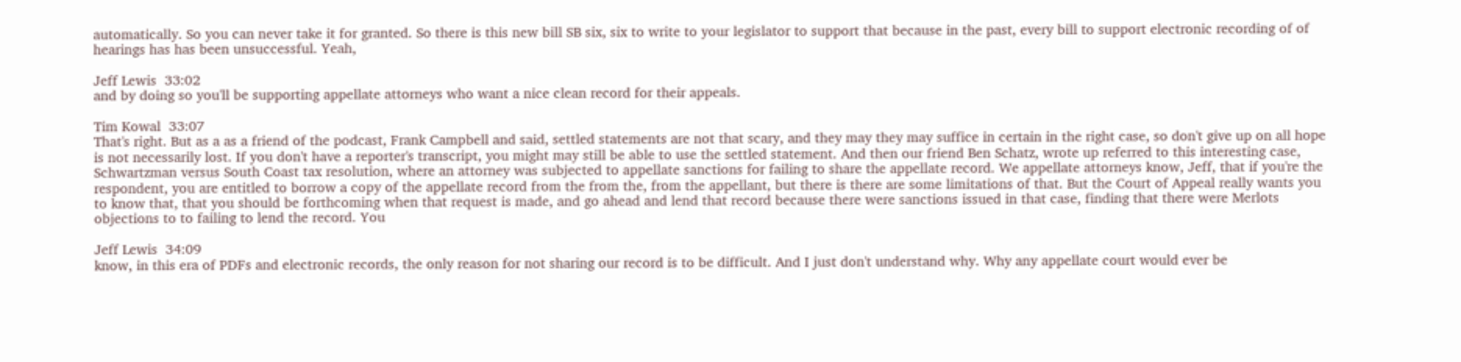automatically. So you can never take it for granted. So there is this new bill SB six, six to write to your legislator to support that because in the past, every bill to support electronic recording of of hearings has has been unsuccessful. Yeah,

Jeff Lewis  33:02
and by doing so you'll be supporting appellate attorneys who want a nice clean record for their appeals.

Tim Kowal  33:07
That's right. But as a as a friend of the podcast, Frank Campbell and said, settled statements are not that scary, and they may they may suffice in certain in the right case, so don't give up on all hope is not necessarily lost. If you don't have a reporter's transcript, you might may still be able to use the settled statement. And then our friend Ben Schatz, wrote up referred to this interesting case, Schwartzman versus South Coast tax resolution, where an attorney was subjected to appellate sanctions for failing to share the appellate record. We appellate attorneys know, Jeff, that if you're the respondent, you are entitled to borrow a copy of the appellate record from the from the, from the appellant, but there is there are some limitations of that. But the Court of Appeal really wants you to know that, that you should be forthcoming when that request is made, and go ahead and lend that record because there were sanctions issued in that case, finding that there were Merlots objections to to failing to lend the record. You

Jeff Lewis  34:09
know, in this era of PDFs and electronic records, the only reason for not sharing our record is to be difficult. And I just don't understand why. Why any appellate court would ever be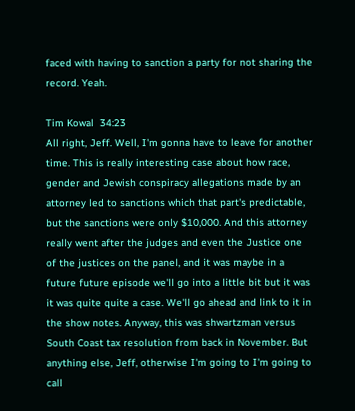faced with having to sanction a party for not sharing the record. Yeah.

Tim Kowal  34:23
All right, Jeff. Well, I'm gonna have to leave for another time. This is really interesting case about how race, gender and Jewish conspiracy allegations made by an attorney led to sanctions which that part's predictable, but the sanctions were only $10,000. And this attorney really went after the judges and even the Justice one of the justices on the panel, and it was maybe in a future future episode we'll go into a little bit but it was it was quite quite a case. We'll go ahead and link to it in the show notes. Anyway, this was shwartzman versus South Coast tax resolution from back in November. But anything else, Jeff, otherwise I'm going to I'm going to call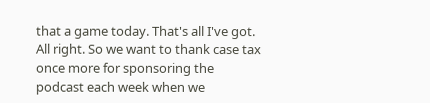that a game today. That's all I've got. All right. So we want to thank case tax once more for sponsoring the podcast each week when we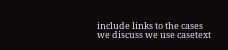include links to the cases we discuss we use casetext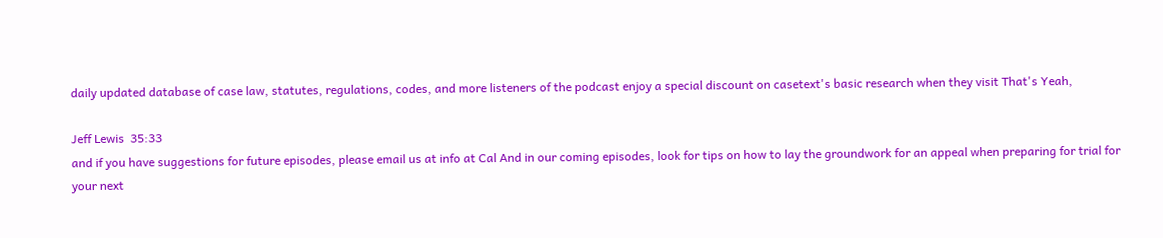daily updated database of case law, statutes, regulations, codes, and more listeners of the podcast enjoy a special discount on casetext's basic research when they visit That's Yeah,

Jeff Lewis  35:33
and if you have suggestions for future episodes, please email us at info at Cal And in our coming episodes, look for tips on how to lay the groundwork for an appeal when preparing for trial for your next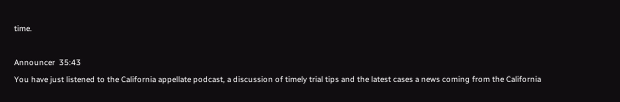time.

Announcer  35:43
You have just listened to the California appellate podcast, a discussion of timely trial tips and the latest cases a news coming from the California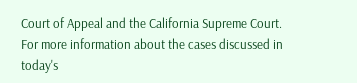Court of Appeal and the California Supreme Court. For more information about the cases discussed in today's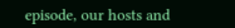episode, our hosts and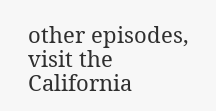other episodes, visit the California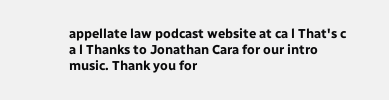appellate law podcast website at ca l That's c a l Thanks to Jonathan Cara for our intro music. Thank you for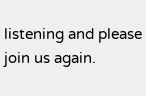listening and please join us again.